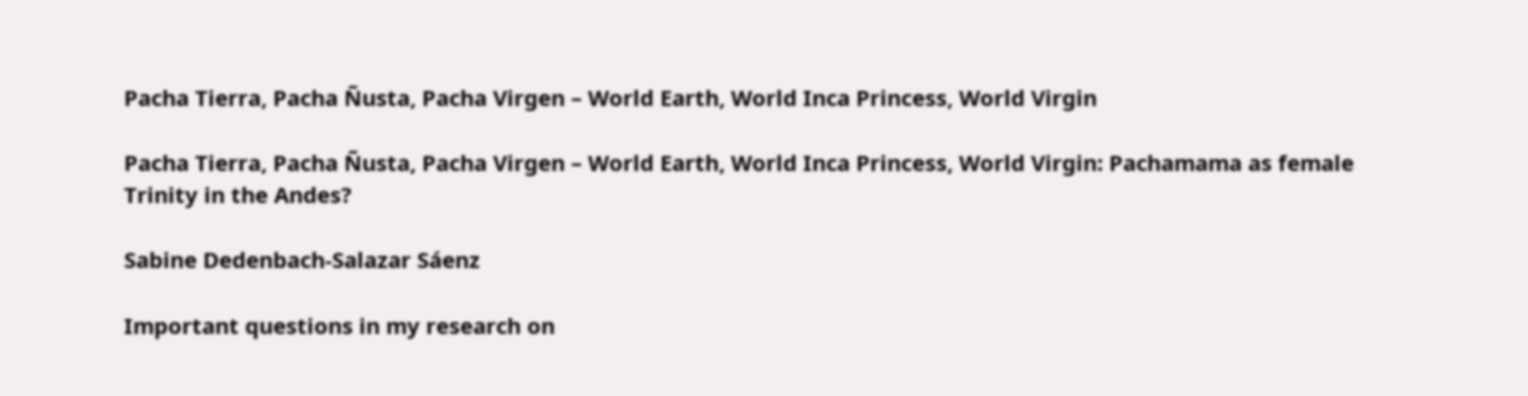Pacha Tierra, Pacha Ñusta, Pacha Virgen – World Earth, World Inca Princess, World Virgin

Pacha Tierra, Pacha Ñusta, Pacha Virgen – World Earth, World Inca Princess, World Virgin: Pachamama as female Trinity in the Andes?

Sabine Dedenbach-Salazar Sáenz

Important questions in my research on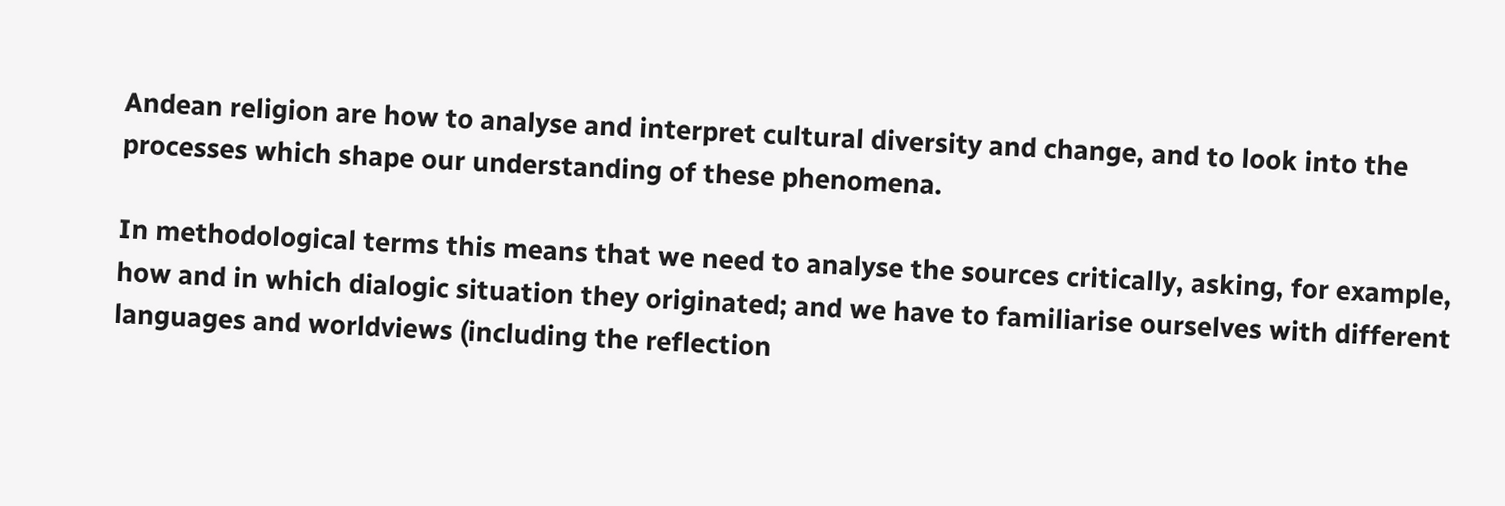Andean religion are how to analyse and interpret cultural diversity and change, and to look into the processes which shape our understanding of these phenomena.

In methodological terms this means that we need to analyse the sources critically, asking, for example, how and in which dialogic situation they originated; and we have to familiarise ourselves with different languages and worldviews (including the reflection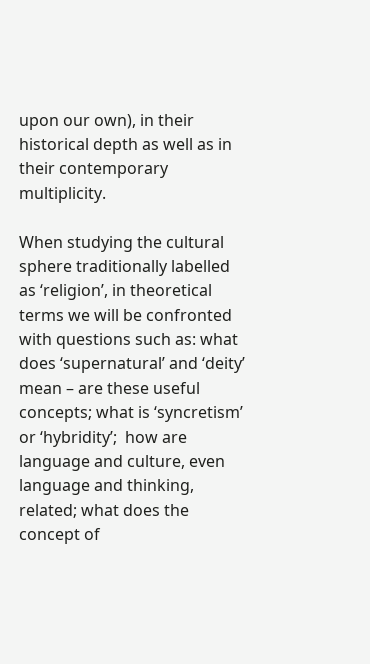upon our own), in their historical depth as well as in their contemporary multiplicity.

When studying the cultural sphere traditionally labelled as ‘religion’, in theoretical terms we will be confronted with questions such as: what does ‘supernatural’ and ‘deity’ mean – are these useful concepts; what is ‘syncretism’ or ‘hybridity’;  how are language and culture, even language and thinking, related; what does the concept of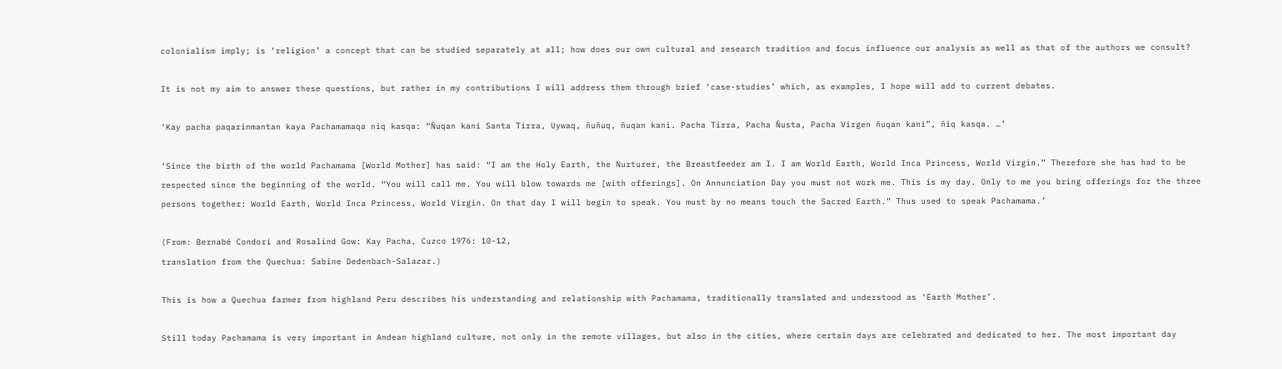colonialism imply; is ‘religion’ a concept that can be studied separately at all; how does our own cultural and research tradition and focus influence our analysis as well as that of the authors we consult?

It is not my aim to answer these questions, but rather in my contributions I will address them through brief ‘case-studies’ which, as examples, I hope will add to current debates.

‘Kay pacha paqarinmantan kaya Pachamamaqa niq kasqa: “Ñuqan kani Santa Tirra, Uywaq, ñuñuq, ñuqan kani. Pacha Tirra, Pacha Ñusta, Pacha Virgen ñuqan kani”, ñiq kasqa. …’

‘Since the birth of the world Pachamama [World Mother] has said: “I am the Holy Earth, the Nurturer, the Breastfeeder am I. I am World Earth, World Inca Princess, World Virgin.” Therefore she has had to be respected since the beginning of the world. “You will call me. You will blow towards me [with offerings]. On Annunciation Day you must not work me. This is my day. Only to me you bring offerings for the three persons together: World Earth, World Inca Princess, World Virgin. On that day I will begin to speak. You must by no means touch the Sacred Earth.” Thus used to speak Pachamama.’

(From: Bernabé Condori and Rosalind Gow: Kay Pacha, Cuzco 1976: 10-12,
translation from the Quechua: Sabine Dedenbach-Salazar.)

This is how a Quechua farmer from highland Peru describes his understanding and relationship with Pachamama, traditionally translated and understood as ‘Earth Mother’.

Still today Pachamama is very important in Andean highland culture, not only in the remote villages, but also in the cities, where certain days are celebrated and dedicated to her. The most important day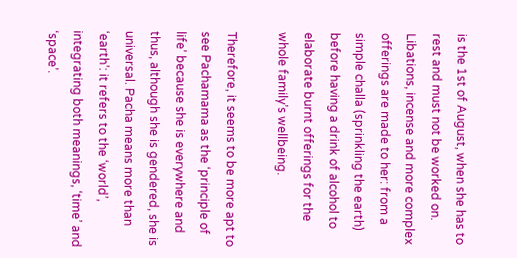is the 1st of August, when she has to rest and must not be worked on. Libations, incense and more complex offerings are made to her: from a simple challa (sprinkling the earth) before having a drink of alcohol to elaborate burnt offerings for the whole family’s wellbeing.

Therefore, it seems to be more apt to see Pachamama as the ‘principle of life’ because she is everywhere and thus, although she is gendered, she is universal. Pacha means more than ‘earth’: it refers to the ‘world’, integrating both meanings, ‘time’ and ‘space’.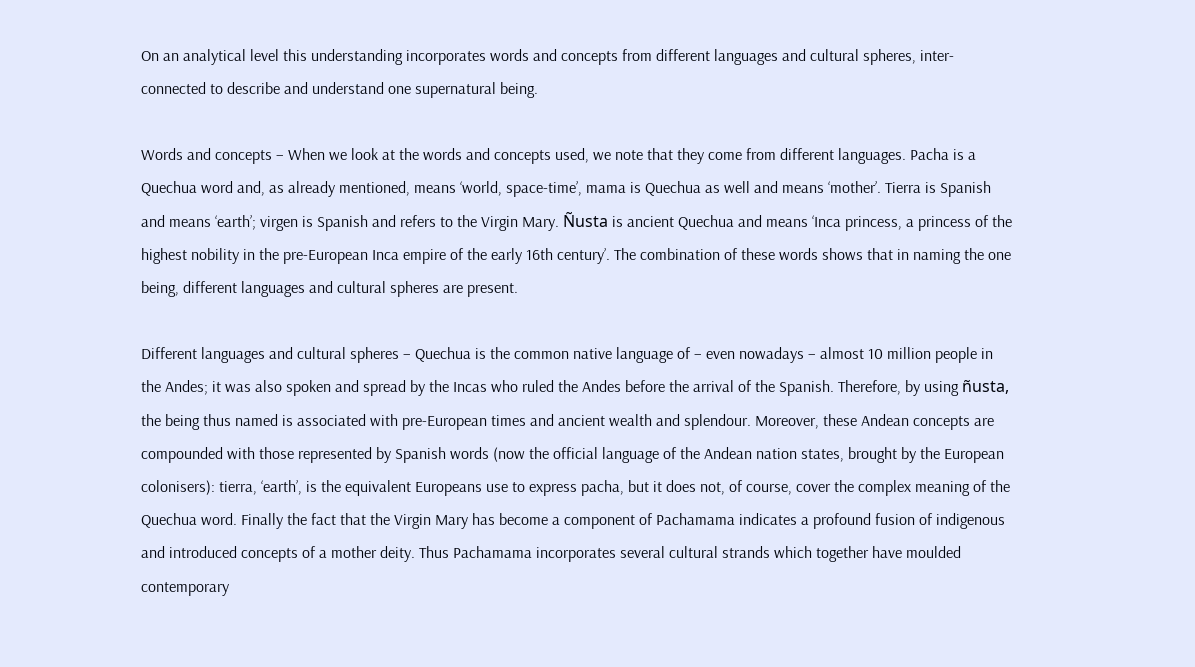On an analytical level this understanding incorporates words and concepts from different languages and cultural spheres, inter-connected to describe and understand one supernatural being.

Words and concepts – When we look at the words and concepts used, we note that they come from different languages. Pacha is a Quechua word and, as already mentioned, means ‘world, space-time’, mama is Quechua as well and means ‘mother’. Tierra is Spanish and means ‘earth’; virgen is Spanish and refers to the Virgin Mary. Ñusta is ancient Quechua and means ‘Inca princess, a princess of the highest nobility in the pre-European Inca empire of the early 16th century’. The combination of these words shows that in naming the one being, different languages and cultural spheres are present.

Different languages and cultural spheres – Quechua is the common native language of – even nowadays – almost 10 million people in the Andes; it was also spoken and spread by the Incas who ruled the Andes before the arrival of the Spanish. Therefore, by using ñusta, the being thus named is associated with pre-European times and ancient wealth and splendour. Moreover, these Andean concepts are compounded with those represented by Spanish words (now the official language of the Andean nation states, brought by the European colonisers): tierra, ‘earth’, is the equivalent Europeans use to express pacha, but it does not, of course, cover the complex meaning of the Quechua word. Finally the fact that the Virgin Mary has become a component of Pachamama indicates a profound fusion of indigenous and introduced concepts of a mother deity. Thus Pachamama incorporates several cultural strands which together have moulded contemporary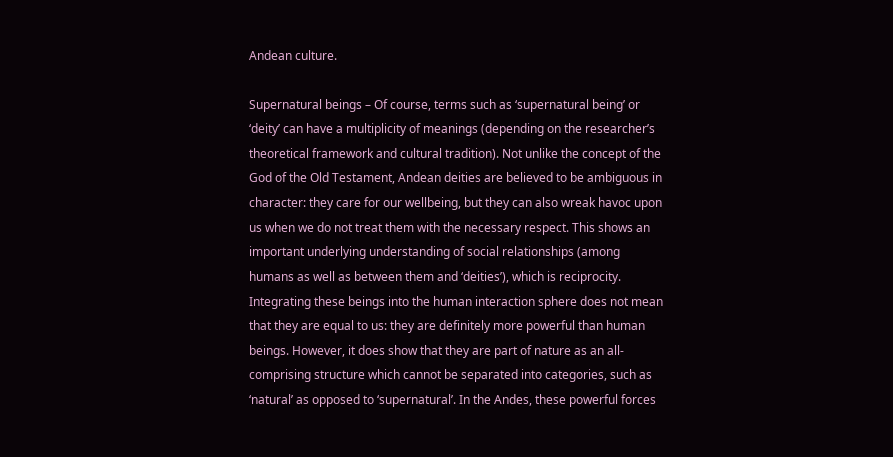Andean culture.

Supernatural beings – Of course, terms such as ‘supernatural being’ or ‘deity’ can have a multiplicity of meanings (depending on the researcher’s theoretical framework and cultural tradition). Not unlike the concept of the God of the Old Testament, Andean deities are believed to be ambiguous in character: they care for our wellbeing, but they can also wreak havoc upon us when we do not treat them with the necessary respect. This shows an important underlying understanding of social relationships (among humans as well as between them and ‘deities’), which is reciprocity. Integrating these beings into the human interaction sphere does not mean that they are equal to us: they are definitely more powerful than human beings. However, it does show that they are part of nature as an all-comprising structure which cannot be separated into categories, such as ‘natural’ as opposed to ‘supernatural’. In the Andes, these powerful forces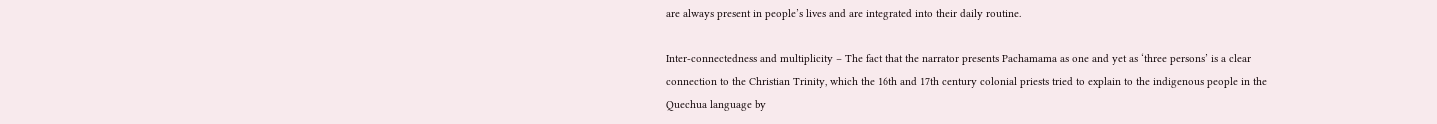are always present in people’s lives and are integrated into their daily routine.

Inter-connectedness and multiplicity – The fact that the narrator presents Pachamama as one and yet as ‘three persons’ is a clear connection to the Christian Trinity, which the 16th and 17th century colonial priests tried to explain to the indigenous people in the Quechua language by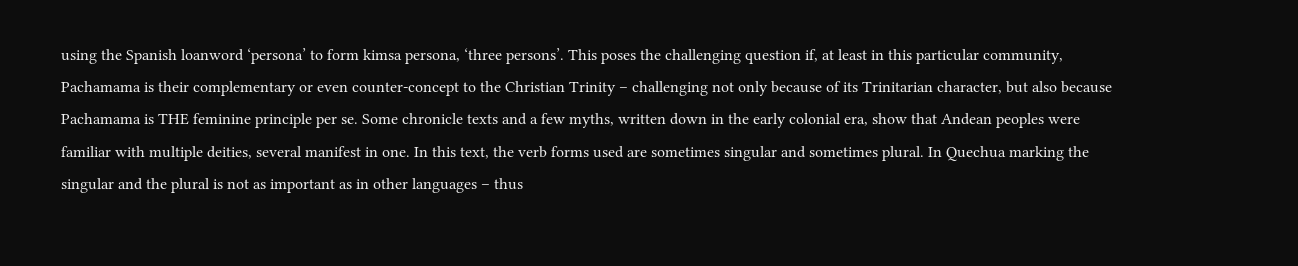using the Spanish loanword ‘persona’ to form kimsa persona, ‘three persons’. This poses the challenging question if, at least in this particular community, Pachamama is their complementary or even counter-concept to the Christian Trinity – challenging not only because of its Trinitarian character, but also because Pachamama is THE feminine principle per se. Some chronicle texts and a few myths, written down in the early colonial era, show that Andean peoples were familiar with multiple deities, several manifest in one. In this text, the verb forms used are sometimes singular and sometimes plural. In Quechua marking the singular and the plural is not as important as in other languages – thus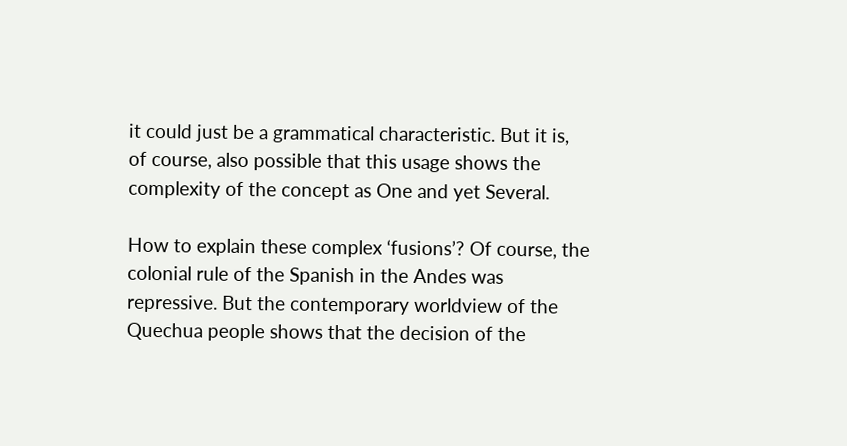it could just be a grammatical characteristic. But it is, of course, also possible that this usage shows the complexity of the concept as One and yet Several.

How to explain these complex ‘fusions’? Of course, the colonial rule of the Spanish in the Andes was repressive. But the contemporary worldview of the Quechua people shows that the decision of the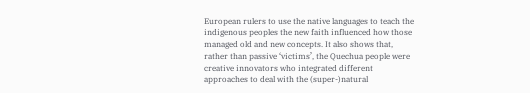European rulers to use the native languages to teach the indigenous peoples the new faith influenced how those managed old and new concepts. It also shows that, rather than passive ‘victims’, the Quechua people were creative innovators who integrated different approaches to deal with the (super-)natural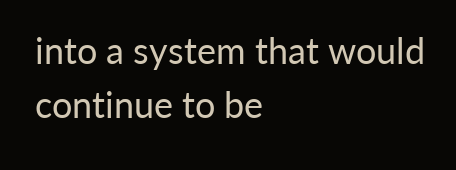into a system that would continue to be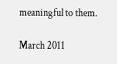meaningful to them.

March 2011